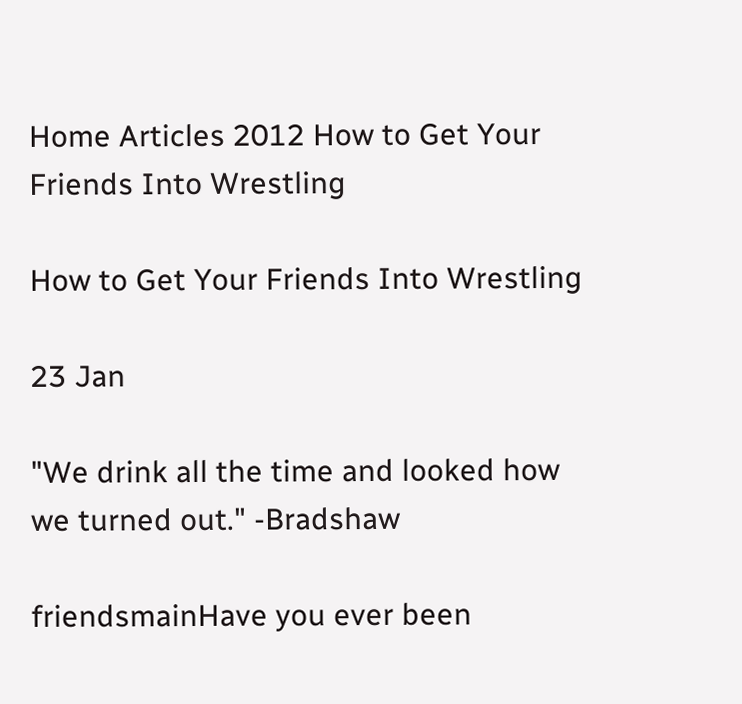Home Articles 2012 How to Get Your Friends Into Wrestling

How to Get Your Friends Into Wrestling

23 Jan

"We drink all the time and looked how we turned out." -Bradshaw

friendsmainHave you ever been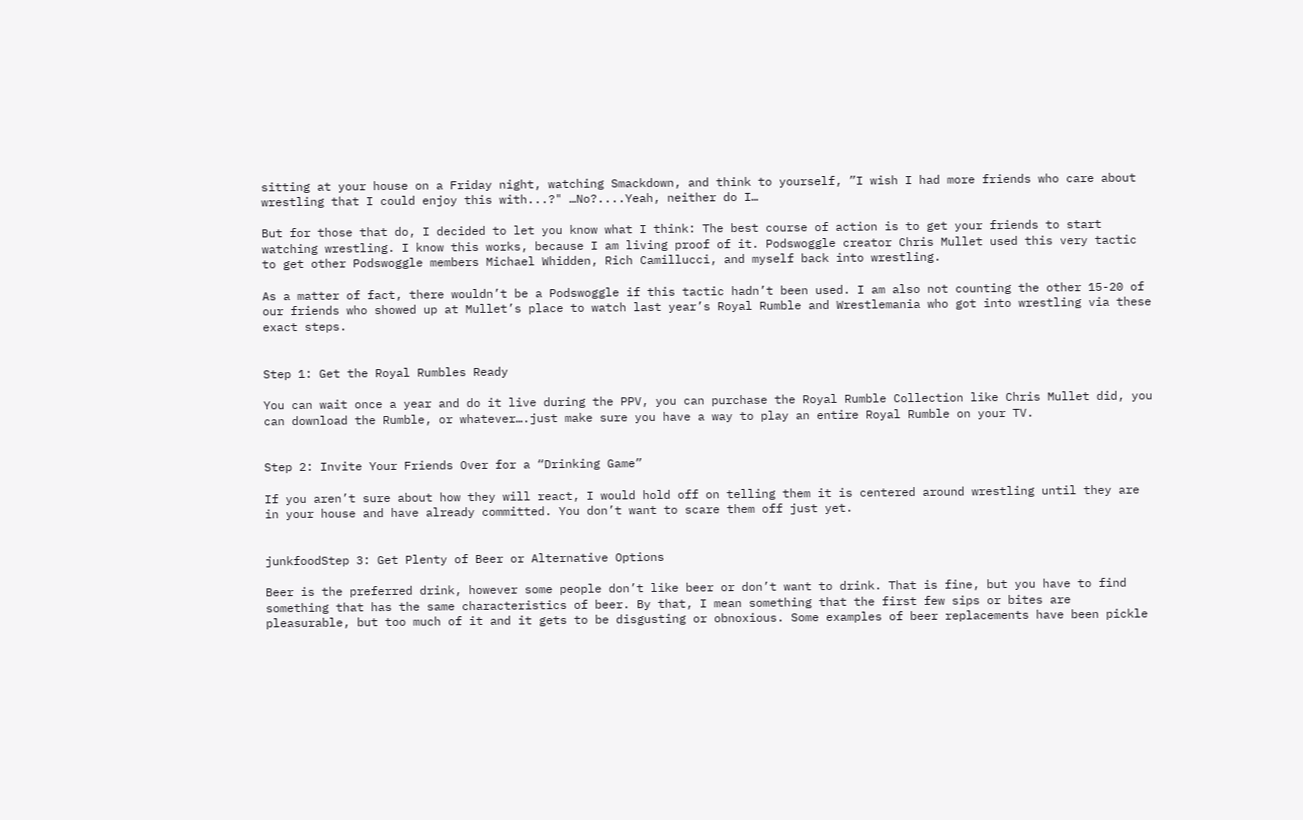sitting at your house on a Friday night, watching Smackdown, and think to yourself, ”I wish I had more friends who care about wrestling that I could enjoy this with...?" …No?....Yeah, neither do I…

But for those that do, I decided to let you know what I think: The best course of action is to get your friends to start watching wrestling. I know this works, because I am living proof of it. Podswoggle creator Chris Mullet used this very tactic to get other Podswoggle members Michael Whidden, Rich Camillucci, and myself back into wrestling.

As a matter of fact, there wouldn’t be a Podswoggle if this tactic hadn’t been used. I am also not counting the other 15-20 of our friends who showed up at Mullet’s place to watch last year’s Royal Rumble and Wrestlemania who got into wrestling via these exact steps.


Step 1: Get the Royal Rumbles Ready

You can wait once a year and do it live during the PPV, you can purchase the Royal Rumble Collection like Chris Mullet did, you can download the Rumble, or whatever….just make sure you have a way to play an entire Royal Rumble on your TV.


Step 2: Invite Your Friends Over for a “Drinking Game”

If you aren’t sure about how they will react, I would hold off on telling them it is centered around wrestling until they are in your house and have already committed. You don’t want to scare them off just yet.


junkfoodStep 3: Get Plenty of Beer or Alternative Options

Beer is the preferred drink, however some people don’t like beer or don’t want to drink. That is fine, but you have to find something that has the same characteristics of beer. By that, I mean something that the first few sips or bites are pleasurable, but too much of it and it gets to be disgusting or obnoxious. Some examples of beer replacements have been pickle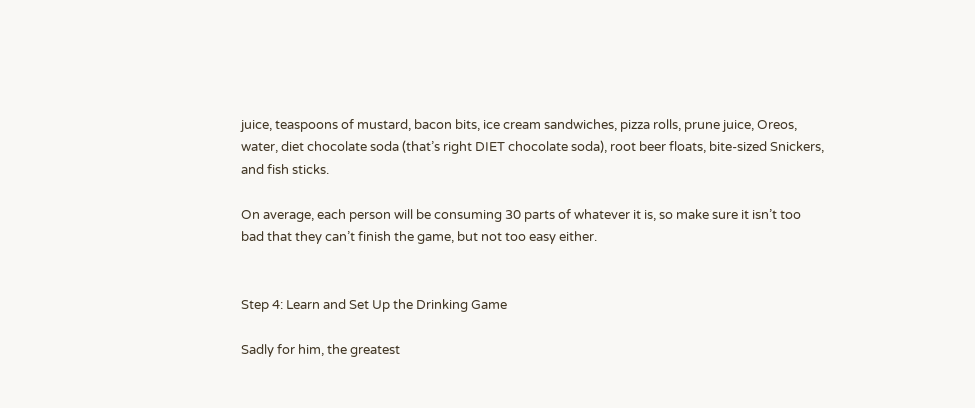juice, teaspoons of mustard, bacon bits, ice cream sandwiches, pizza rolls, prune juice, Oreos, water, diet chocolate soda (that’s right DIET chocolate soda), root beer floats, bite-sized Snickers, and fish sticks.

On average, each person will be consuming 30 parts of whatever it is, so make sure it isn’t too bad that they can’t finish the game, but not too easy either.


Step 4: Learn and Set Up the Drinking Game

Sadly for him, the greatest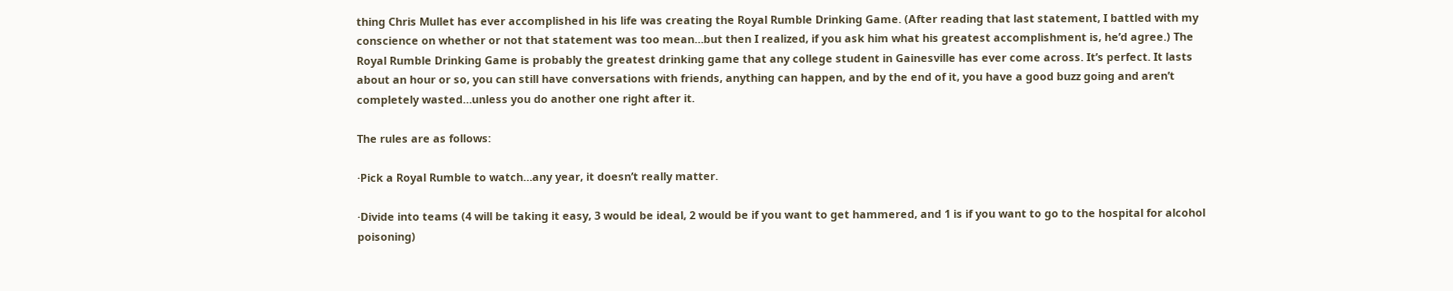thing Chris Mullet has ever accomplished in his life was creating the Royal Rumble Drinking Game. (After reading that last statement, I battled with my conscience on whether or not that statement was too mean…but then I realized, if you ask him what his greatest accomplishment is, he’d agree.) The Royal Rumble Drinking Game is probably the greatest drinking game that any college student in Gainesville has ever come across. It’s perfect. It lasts about an hour or so, you can still have conversations with friends, anything can happen, and by the end of it, you have a good buzz going and aren’t completely wasted…unless you do another one right after it.

The rules are as follows:

·Pick a Royal Rumble to watch…any year, it doesn’t really matter.

·Divide into teams (4 will be taking it easy, 3 would be ideal, 2 would be if you want to get hammered, and 1 is if you want to go to the hospital for alcohol poisoning)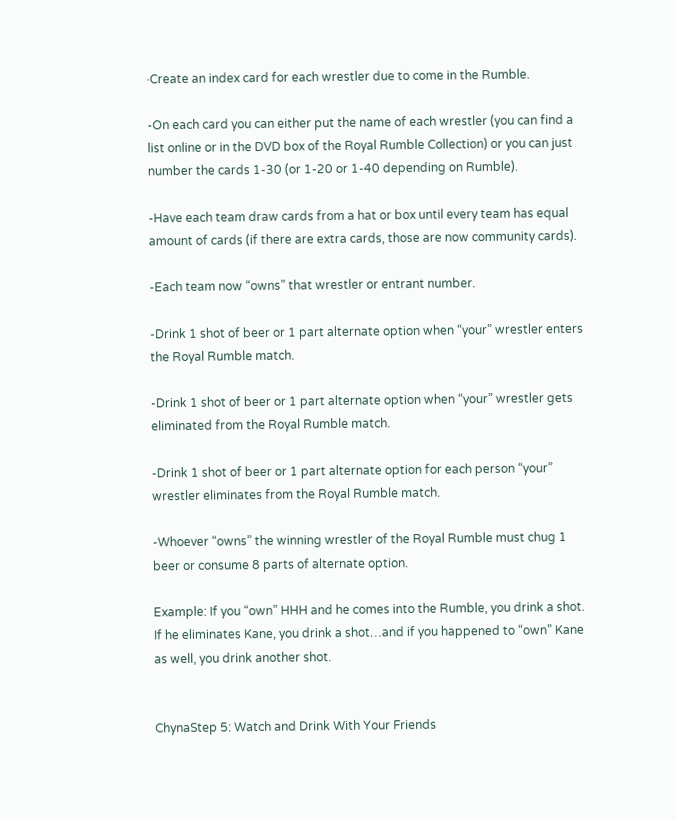·Create an index card for each wrestler due to come in the Rumble.

-On each card you can either put the name of each wrestler (you can find a list online or in the DVD box of the Royal Rumble Collection) or you can just number the cards 1-30 (or 1-20 or 1-40 depending on Rumble).

-Have each team draw cards from a hat or box until every team has equal amount of cards (if there are extra cards, those are now community cards).

-Each team now “owns” that wrestler or entrant number.

-Drink 1 shot of beer or 1 part alternate option when “your” wrestler enters the Royal Rumble match.

-Drink 1 shot of beer or 1 part alternate option when “your” wrestler gets eliminated from the Royal Rumble match.

-Drink 1 shot of beer or 1 part alternate option for each person “your” wrestler eliminates from the Royal Rumble match.

-Whoever “owns” the winning wrestler of the Royal Rumble must chug 1 beer or consume 8 parts of alternate option.

Example: If you “own” HHH and he comes into the Rumble, you drink a shot. If he eliminates Kane, you drink a shot…and if you happened to “own” Kane as well, you drink another shot.


ChynaStep 5: Watch and Drink With Your Friends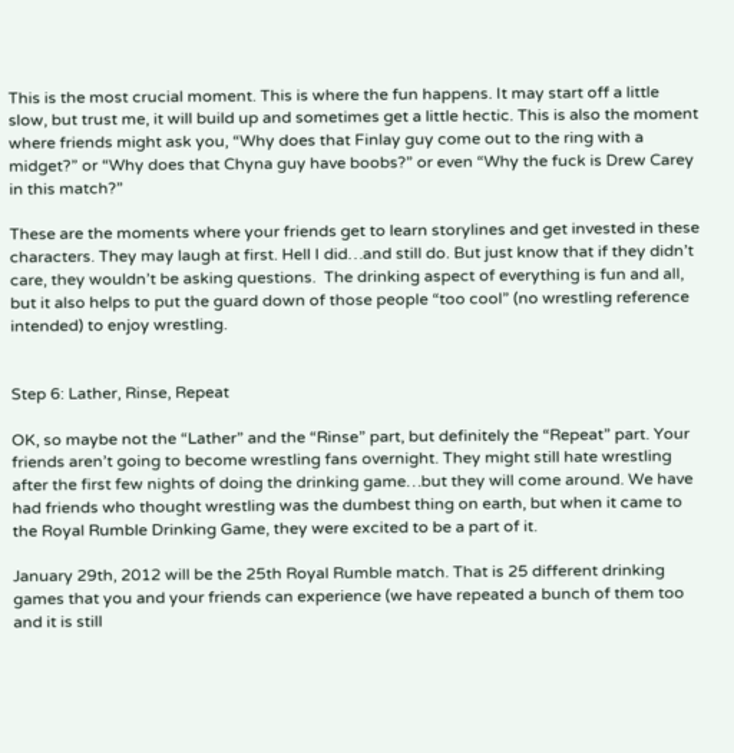This is the most crucial moment. This is where the fun happens. It may start off a little slow, but trust me, it will build up and sometimes get a little hectic. This is also the moment where friends might ask you, “Why does that Finlay guy come out to the ring with a midget?” or “Why does that Chyna guy have boobs?” or even “Why the fuck is Drew Carey in this match?”

These are the moments where your friends get to learn storylines and get invested in these characters. They may laugh at first. Hell I did…and still do. But just know that if they didn’t care, they wouldn’t be asking questions.  The drinking aspect of everything is fun and all, but it also helps to put the guard down of those people “too cool” (no wrestling reference intended) to enjoy wrestling.


Step 6: Lather, Rinse, Repeat

OK, so maybe not the “Lather” and the “Rinse” part, but definitely the “Repeat” part. Your friends aren’t going to become wrestling fans overnight. They might still hate wrestling after the first few nights of doing the drinking game…but they will come around. We have had friends who thought wrestling was the dumbest thing on earth, but when it came to the Royal Rumble Drinking Game, they were excited to be a part of it.

January 29th, 2012 will be the 25th Royal Rumble match. That is 25 different drinking games that you and your friends can experience (we have repeated a bunch of them too and it is still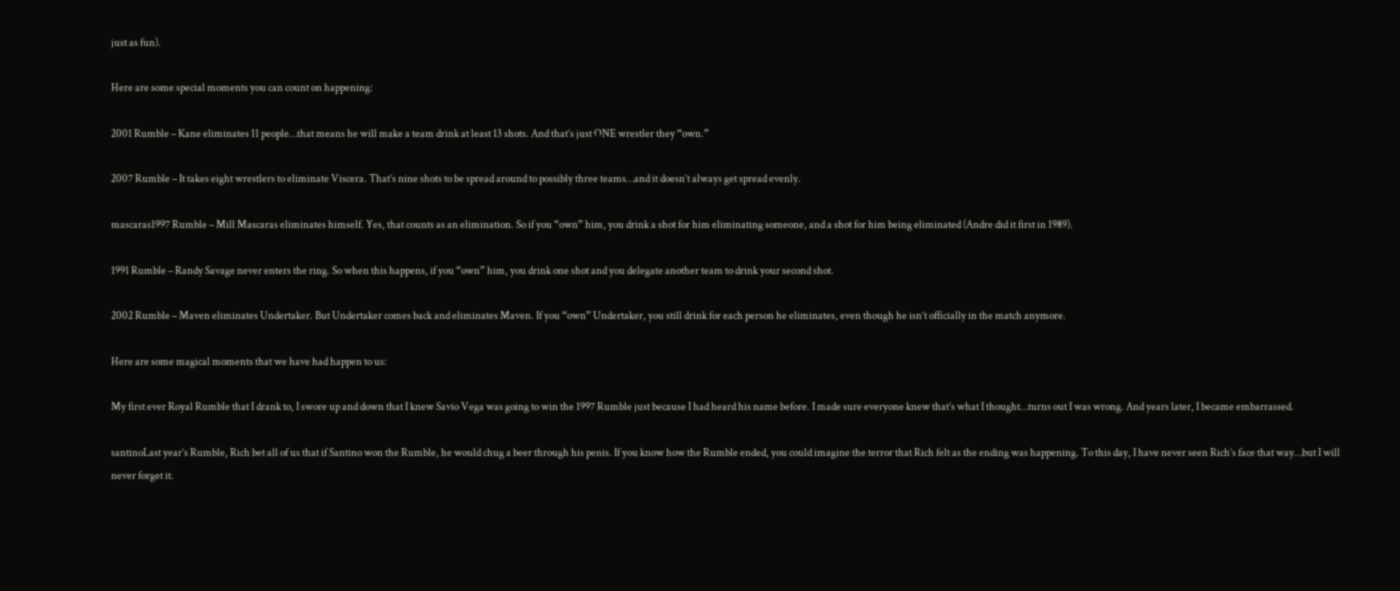just as fun).

Here are some special moments you can count on happening:

2001 Rumble – Kane eliminates 11 people…that means he will make a team drink at least 13 shots. And that’s just ONE wrestler they “own.”

2007 Rumble – It takes eight wrestlers to eliminate Viscera. That’s nine shots to be spread around to possibly three teams…and it doesn’t always get spread evenly.

mascaras1997 Rumble – Mill Mascaras eliminates himself. Yes, that counts as an elimination. So if you “own” him, you drink a shot for him eliminating someone, and a shot for him being eliminated (Andre did it first in 1989).

1991 Rumble – Randy Savage never enters the ring. So when this happens, if you “own” him, you drink one shot and you delegate another team to drink your second shot.

2002 Rumble – Maven eliminates Undertaker. But Undertaker comes back and eliminates Maven. If you “own” Undertaker, you still drink for each person he eliminates, even though he isn’t officially in the match anymore.

Here are some magical moments that we have had happen to us:

My first ever Royal Rumble that I drank to, I swore up and down that I knew Savio Vega was going to win the 1997 Rumble just because I had heard his name before. I made sure everyone knew that’s what I thought…turns out I was wrong. And years later, I became embarrassed.

santinoLast year’s Rumble, Rich bet all of us that if Santino won the Rumble, he would chug a beer through his penis. If you know how the Rumble ended, you could imagine the terror that Rich felt as the ending was happening. To this day, I have never seen Rich’s face that way…but I will never forget it.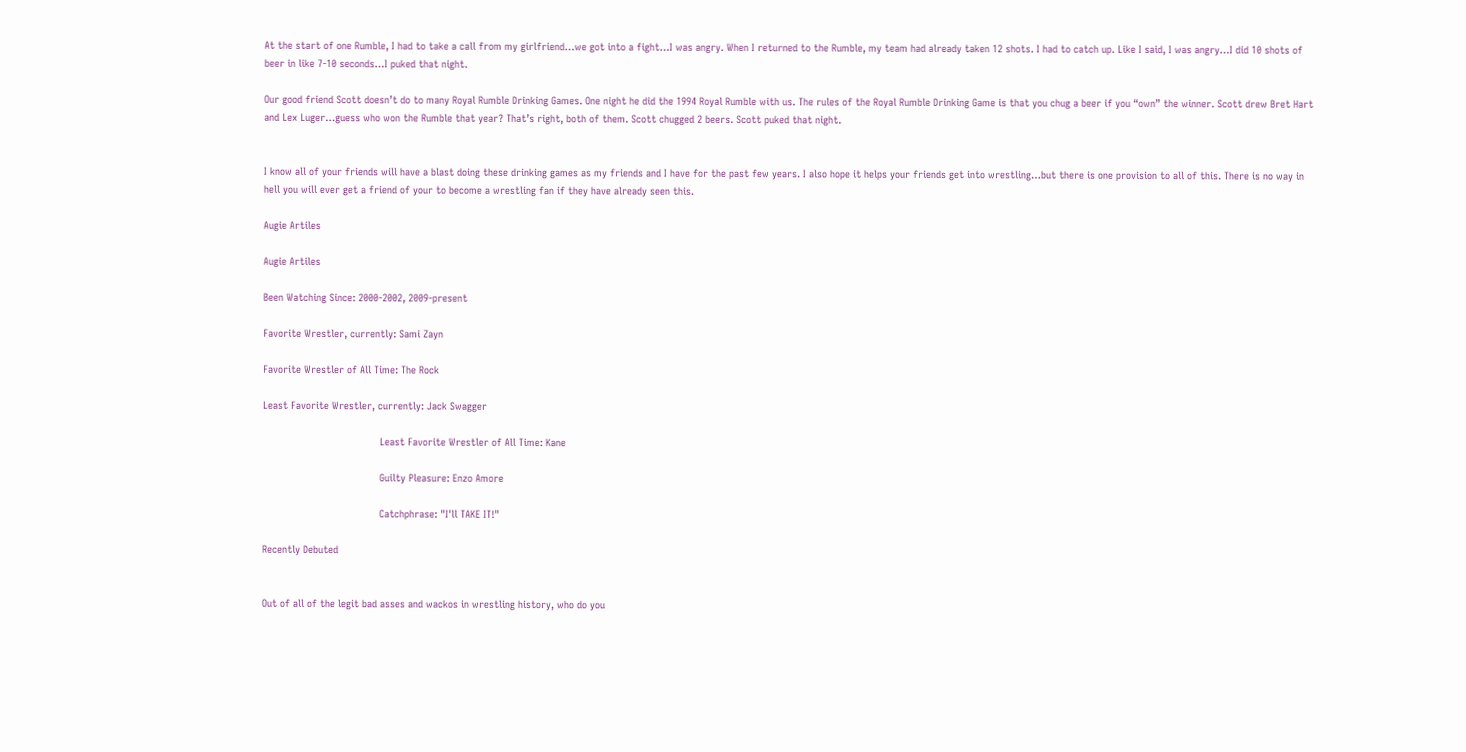At the start of one Rumble, I had to take a call from my girlfriend…we got into a fight…I was angry. When I returned to the Rumble, my team had already taken 12 shots. I had to catch up. Like I said, I was angry…I did 10 shots of beer in like 7-10 seconds…I puked that night.

Our good friend Scott doesn’t do to many Royal Rumble Drinking Games. One night he did the 1994 Royal Rumble with us. The rules of the Royal Rumble Drinking Game is that you chug a beer if you “own” the winner. Scott drew Bret Hart and Lex Luger…guess who won the Rumble that year? That’s right, both of them. Scott chugged 2 beers. Scott puked that night.


I know all of your friends will have a blast doing these drinking games as my friends and I have for the past few years. I also hope it helps your friends get into wrestling…but there is one provision to all of this. There is no way in hell you will ever get a friend of your to become a wrestling fan if they have already seen this.

Augie Artiles

Augie Artiles

Been Watching Since: 2000-2002, 2009-present

Favorite Wrestler, currently: Sami Zayn

Favorite Wrestler of All Time: The Rock

Least Favorite Wrestler, currently: Jack Swagger

                                       Least Favorite Wrestler of All Time: Kane

                                       Guilty Pleasure: Enzo Amore

                                       Catchphrase: "I'll TAKE IT!"

Recently Debuted


Out of all of the legit bad asses and wackos in wrestling history, who do you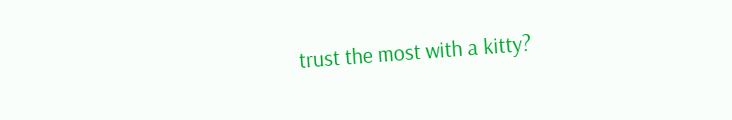trust the most with a kitty?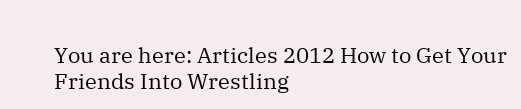You are here: Articles 2012 How to Get Your Friends Into Wrestling